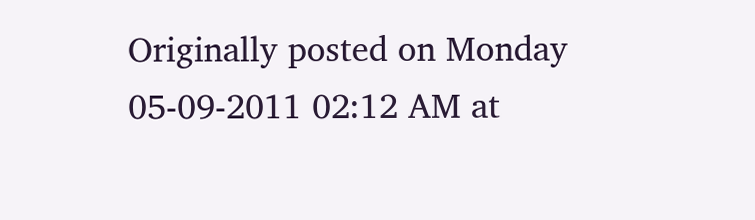Originally posted on Monday 05-09-2011 02:12 AM at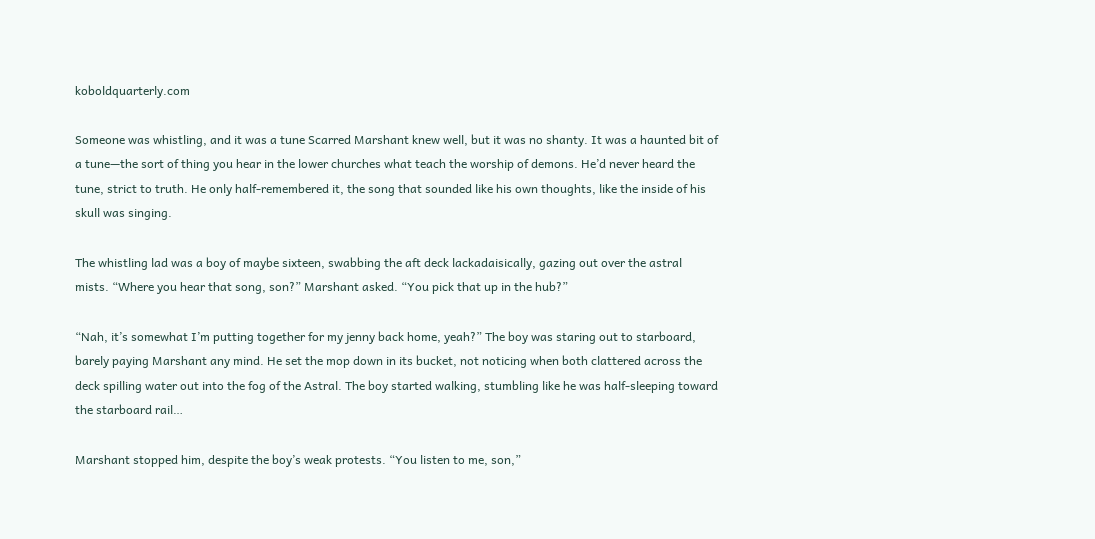koboldquarterly.com

Someone was whistling, and it was a tune Scarred Marshant knew well, but it was no shanty. It was a haunted bit of a tune—the sort of thing you hear in the lower churches what teach the worship of demons. He’d never heard the tune, strict to truth. He only half-remembered it, the song that sounded like his own thoughts, like the inside of his skull was singing.

The whistling lad was a boy of maybe sixteen, swabbing the aft deck lackadaisically, gazing out over the astral mists. “Where you hear that song, son?” Marshant asked. “You pick that up in the hub?”

“Nah, it’s somewhat I’m putting together for my jenny back home, yeah?” The boy was staring out to starboard, barely paying Marshant any mind. He set the mop down in its bucket, not noticing when both clattered across the deck spilling water out into the fog of the Astral. The boy started walking, stumbling like he was half-sleeping toward the starboard rail…

Marshant stopped him, despite the boy’s weak protests. “You listen to me, son,”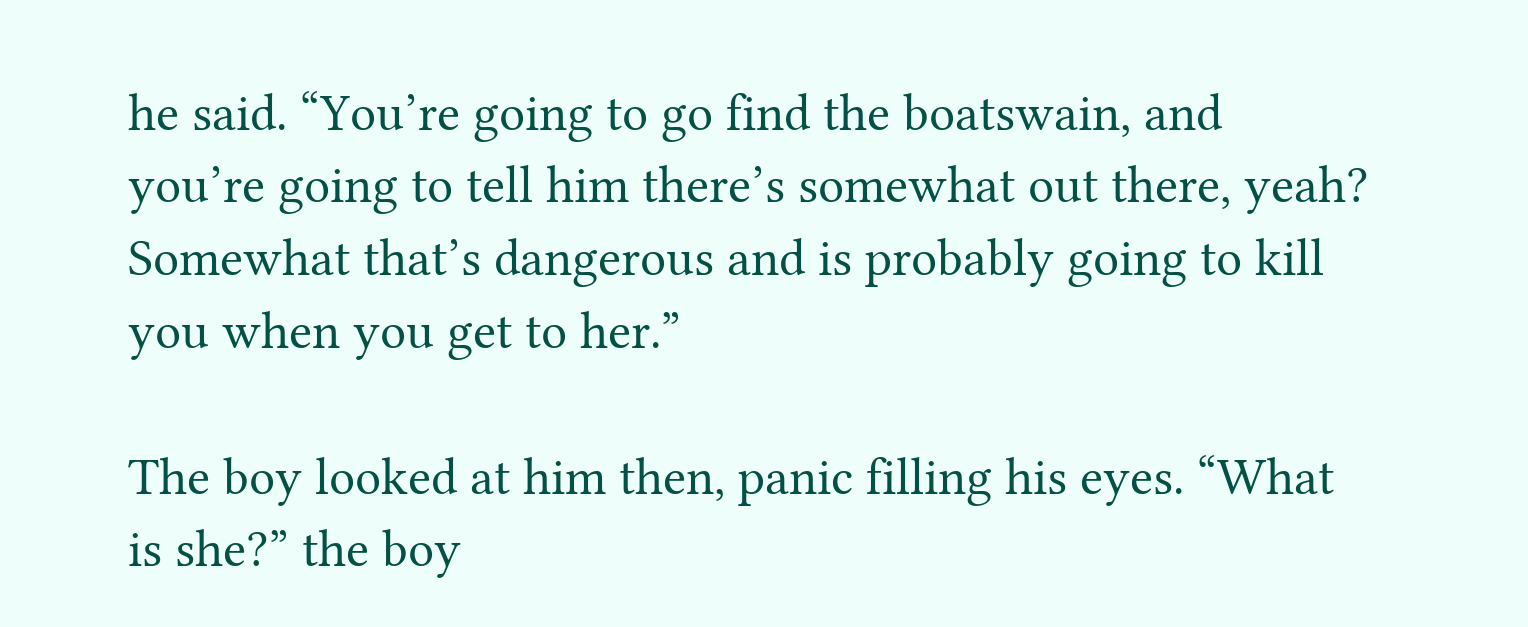he said. “You’re going to go find the boatswain, and you’re going to tell him there’s somewhat out there, yeah? Somewhat that’s dangerous and is probably going to kill you when you get to her.”

The boy looked at him then, panic filling his eyes. “What is she?” the boy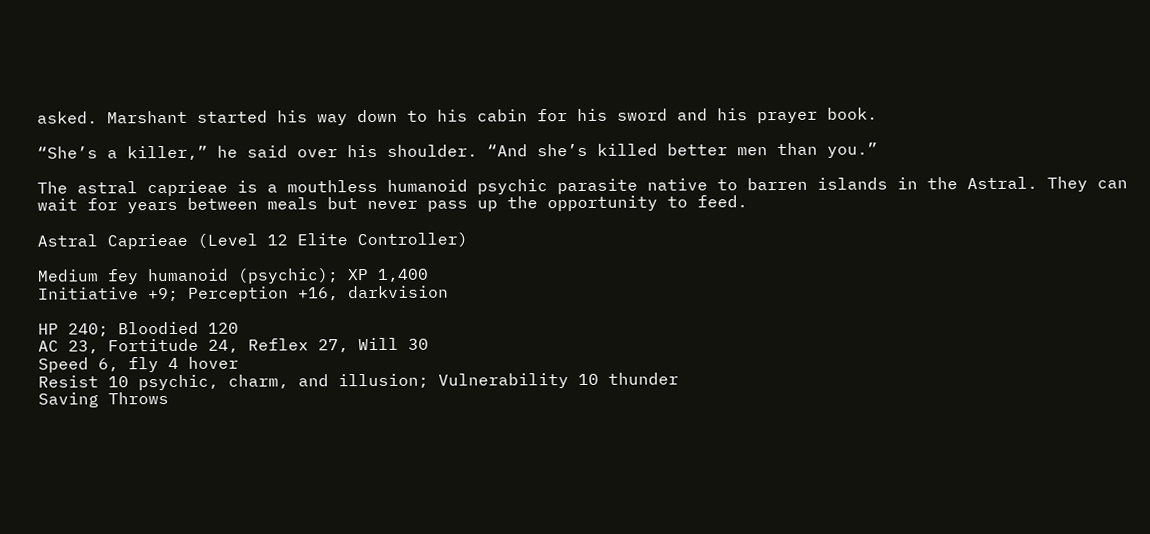asked. Marshant started his way down to his cabin for his sword and his prayer book.

“She’s a killer,” he said over his shoulder. “And she’s killed better men than you.”

The astral caprieae is a mouthless humanoid psychic parasite native to barren islands in the Astral. They can wait for years between meals but never pass up the opportunity to feed.

Astral Caprieae (Level 12 Elite Controller)

Medium fey humanoid (psychic); XP 1,400
Initiative +9; Perception +16, darkvision

HP 240; Bloodied 120
AC 23, Fortitude 24, Reflex 27, Will 30
Speed 6, fly 4 hover
Resist 10 psychic, charm, and illusion; Vulnerability 10 thunder
Saving Throws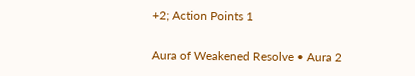+2; Action Points 1

Aura of Weakened Resolve • Aura 2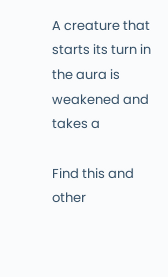A creature that starts its turn in the aura is weakened and takes a

Find this and other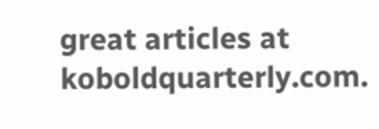great articles at koboldquarterly.com.